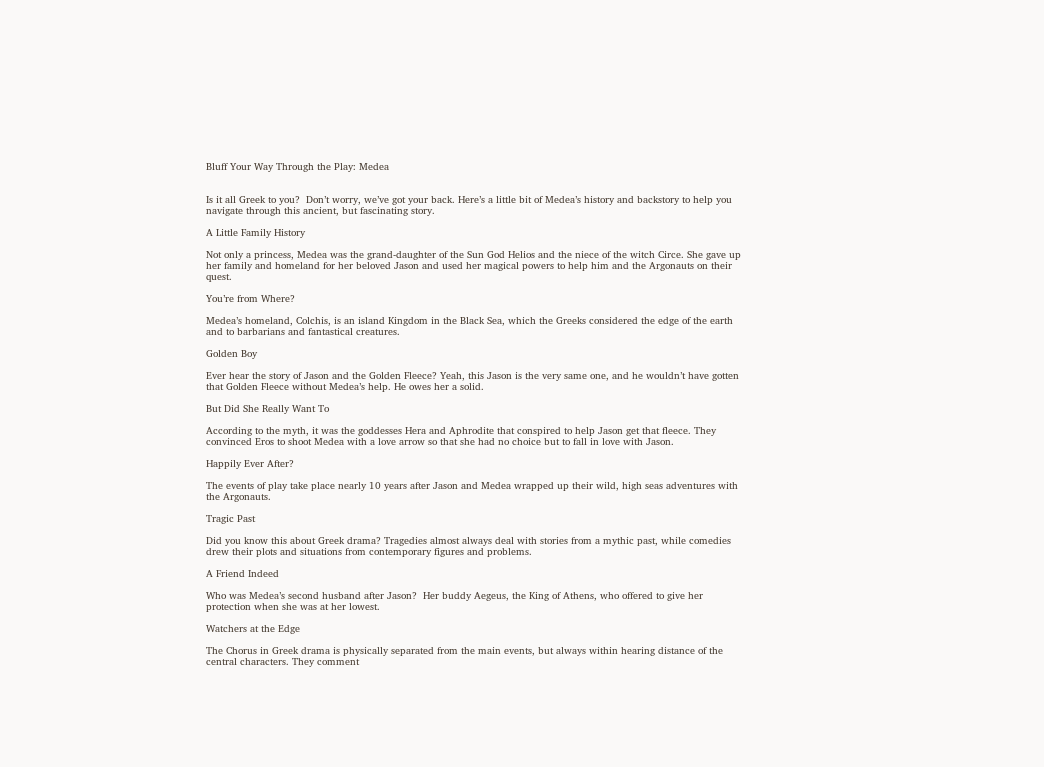Bluff Your Way Through the Play: Medea


Is it all Greek to you?  Don’t worry, we’ve got your back. Here’s a little bit of Medea’s history and backstory to help you navigate through this ancient, but fascinating story.

A Little Family History

Not only a princess, Medea was the grand-daughter of the Sun God Helios and the niece of the witch Circe. She gave up her family and homeland for her beloved Jason and used her magical powers to help him and the Argonauts on their quest.

You’re from Where?

Medea’s homeland, Colchis, is an island Kingdom in the Black Sea, which the Greeks considered the edge of the earth and to barbarians and fantastical creatures.

Golden Boy

Ever hear the story of Jason and the Golden Fleece? Yeah, this Jason is the very same one, and he wouldn’t have gotten that Golden Fleece without Medea’s help. He owes her a solid.

But Did She Really Want To

According to the myth, it was the goddesses Hera and Aphrodite that conspired to help Jason get that fleece. They convinced Eros to shoot Medea with a love arrow so that she had no choice but to fall in love with Jason.

Happily Ever After?

The events of play take place nearly 10 years after Jason and Medea wrapped up their wild, high seas adventures with the Argonauts.

Tragic Past

Did you know this about Greek drama? Tragedies almost always deal with stories from a mythic past, while comedies drew their plots and situations from contemporary figures and problems.

A Friend Indeed

Who was Medea’s second husband after Jason?  Her buddy Aegeus, the King of Athens, who offered to give her protection when she was at her lowest.

Watchers at the Edge

The Chorus in Greek drama is physically separated from the main events, but always within hearing distance of the central characters. They comment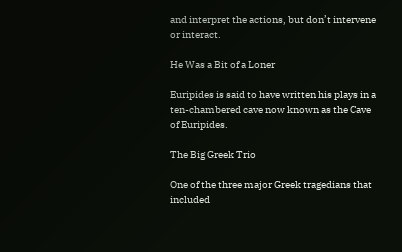and interpret the actions, but don’t intervene or interact.

He Was a Bit of a Loner

Euripides is said to have written his plays in a ten-chambered cave now known as the Cave of Euripides.

The Big Greek Trio

One of the three major Greek tragedians that included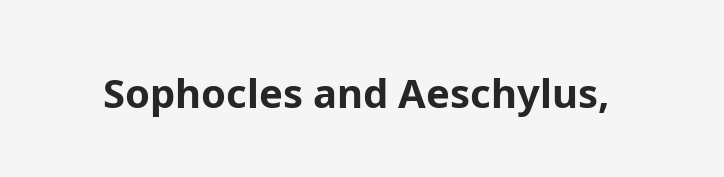Sophocles and Aeschylus,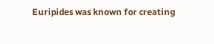Euripides was known for creating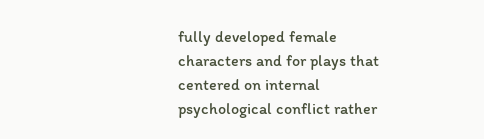fully developed female characters and for plays that centered on internal psychological conflict rather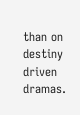than on destiny driven dramas.